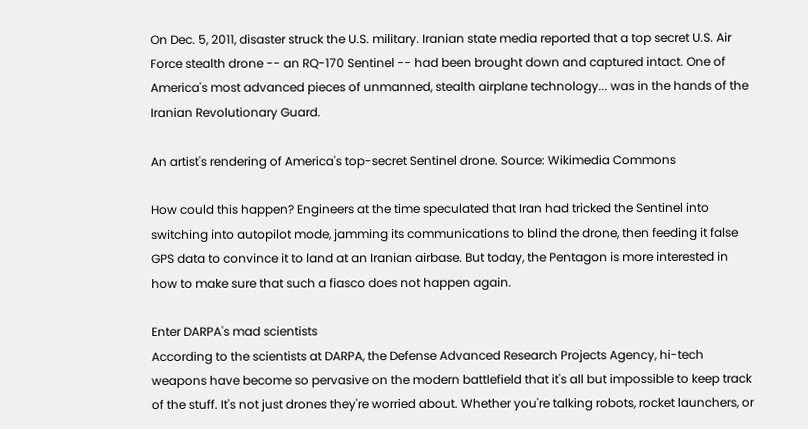On Dec. 5, 2011, disaster struck the U.S. military. Iranian state media reported that a top secret U.S. Air Force stealth drone -- an RQ-170 Sentinel -- had been brought down and captured intact. One of America's most advanced pieces of unmanned, stealth airplane technology... was in the hands of the Iranian Revolutionary Guard.

An artist's rendering of America's top-secret Sentinel drone. Source: Wikimedia Commons

How could this happen? Engineers at the time speculated that Iran had tricked the Sentinel into switching into autopilot mode, jamming its communications to blind the drone, then feeding it false GPS data to convince it to land at an Iranian airbase. But today, the Pentagon is more interested in how to make sure that such a fiasco does not happen again.

Enter DARPA's mad scientists
According to the scientists at DARPA, the Defense Advanced Research Projects Agency, hi-tech weapons have become so pervasive on the modern battlefield that it's all but impossible to keep track of the stuff. It's not just drones they're worried about. Whether you're talking robots, rocket launchers, or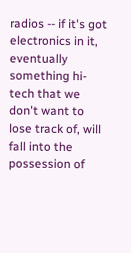radios -- if it's got electronics in it, eventually something hi-tech that we don't want to lose track of, will fall into the possession of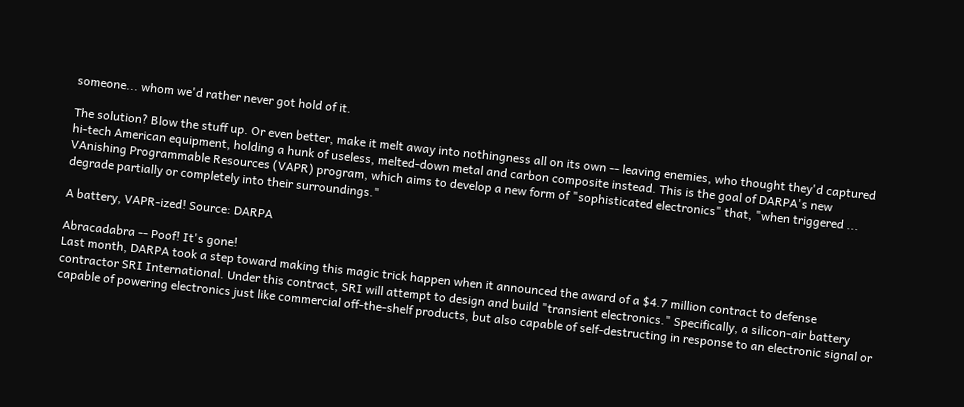someone... whom we'd rather never got hold of it.

The solution? Blow the stuff up. Or even better, make it melt away into nothingness all on its own -- leaving enemies, who thought they'd captured hi-tech American equipment, holding a hunk of useless, melted-down metal and carbon composite instead. This is the goal of DARPA's new VAnishing Programmable Resources (VAPR) program, which aims to develop a new form of "sophisticated electronics" that, "when triggered ... degrade partially or completely into their surroundings."

A battery, VAPR-ized! Source: DARPA

Abracadabra -- Poof! It's gone!
Last month, DARPA took a step toward making this magic trick happen when it announced the award of a $4.7 million contract to defense contractor SRI International. Under this contract, SRI will attempt to design and build "transient electronics." Specifically, a silicon-air battery capable of powering electronics just like commercial off-the-shelf products, but also capable of self-destructing in response to an electronic signal or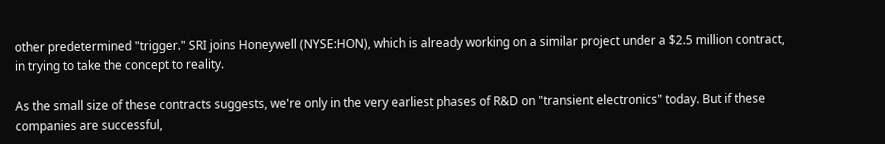other predetermined "trigger." SRI joins Honeywell (NYSE:HON), which is already working on a similar project under a $2.5 million contract, in trying to take the concept to reality.

As the small size of these contracts suggests, we're only in the very earliest phases of R&D on "transient electronics" today. But if these companies are successful,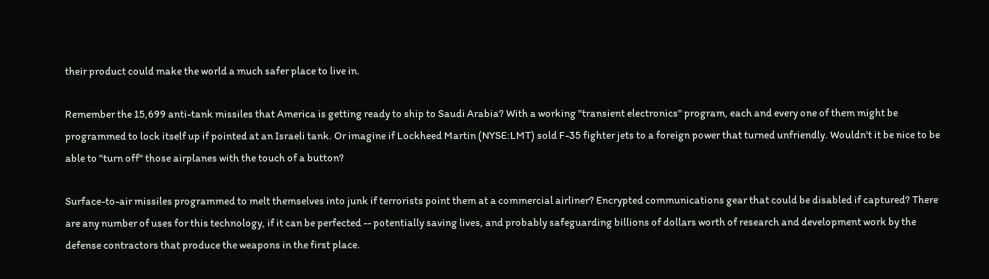their product could make the world a much safer place to live in.

Remember the 15,699 anti-tank missiles that America is getting ready to ship to Saudi Arabia? With a working "transient electronics" program, each and every one of them might be programmed to lock itself up if pointed at an Israeli tank. Or imagine if Lockheed Martin (NYSE:LMT) sold F-35 fighter jets to a foreign power that turned unfriendly. Wouldn't it be nice to be able to "turn off" those airplanes with the touch of a button?

Surface-to-air missiles programmed to melt themselves into junk if terrorists point them at a commercial airliner? Encrypted communications gear that could be disabled if captured? There are any number of uses for this technology, if it can be perfected -- potentially saving lives, and probably safeguarding billions of dollars worth of research and development work by the defense contractors that produce the weapons in the first place.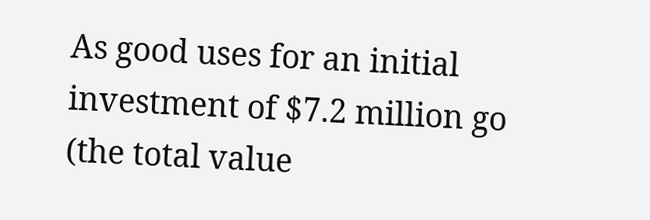As good uses for an initial investment of $7.2 million go (the total value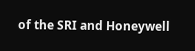of the SRI and Honeywell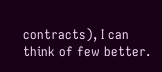contracts), I can think of few better.